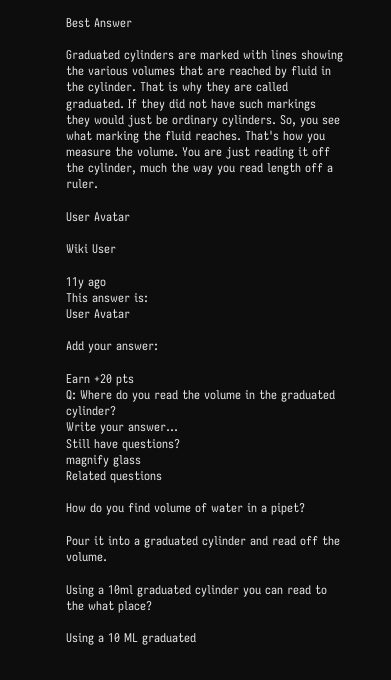Best Answer

Graduated cylinders are marked with lines showing the various volumes that are reached by fluid in the cylinder. That is why they are called graduated. If they did not have such markings they would just be ordinary cylinders. So, you see what marking the fluid reaches. That's how you measure the volume. You are just reading it off the cylinder, much the way you read length off a ruler.

User Avatar

Wiki User

11y ago
This answer is:
User Avatar

Add your answer:

Earn +20 pts
Q: Where do you read the volume in the graduated cylinder?
Write your answer...
Still have questions?
magnify glass
Related questions

How do you find volume of water in a pipet?

Pour it into a graduated cylinder and read off the volume.

Using a 10ml graduated cylinder you can read to the what place?

Using a 10 ML graduated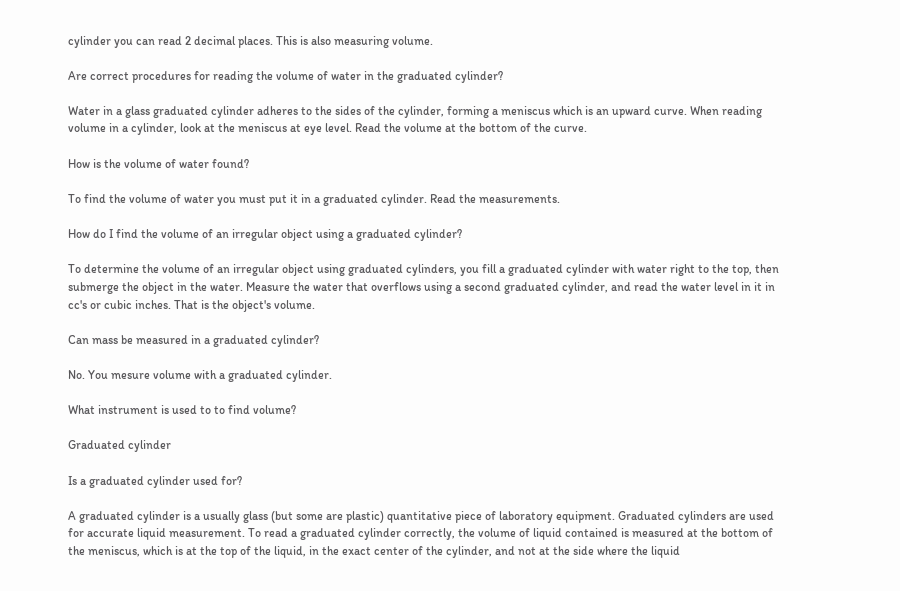cylinder you can read 2 decimal places. This is also measuring volume.

Are correct procedures for reading the volume of water in the graduated cylinder?

Water in a glass graduated cylinder adheres to the sides of the cylinder, forming a meniscus which is an upward curve. When reading volume in a cylinder, look at the meniscus at eye level. Read the volume at the bottom of the curve.

How is the volume of water found?

To find the volume of water you must put it in a graduated cylinder. Read the measurements.

How do I find the volume of an irregular object using a graduated cylinder?

To determine the volume of an irregular object using graduated cylinders, you fill a graduated cylinder with water right to the top, then submerge the object in the water. Measure the water that overflows using a second graduated cylinder, and read the water level in it in cc's or cubic inches. That is the object's volume.

Can mass be measured in a graduated cylinder?

No. You mesure volume with a graduated cylinder.

What instrument is used to to find volume?

Graduated cylinder

Is a graduated cylinder used for?

A graduated cylinder is a usually glass (but some are plastic) quantitative piece of laboratory equipment. Graduated cylinders are used for accurate liquid measurement. To read a graduated cylinder correctly, the volume of liquid contained is measured at the bottom of the meniscus, which is at the top of the liquid, in the exact center of the cylinder, and not at the side where the liquid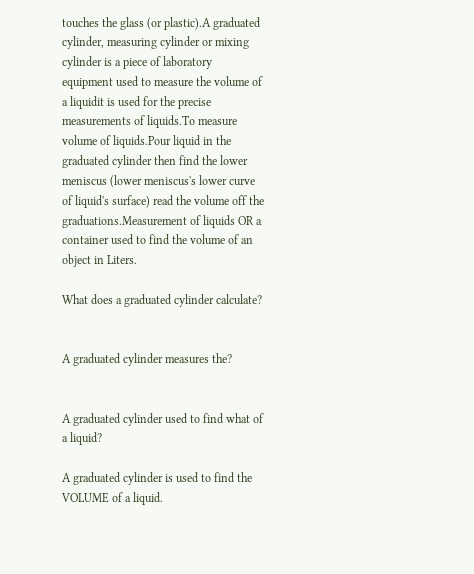touches the glass (or plastic).A graduated cylinder, measuring cylinder or mixing cylinder is a piece of laboratory equipment used to measure the volume of a liquidit is used for the precise measurements of liquids.To measure volume of liquids.Pour liquid in the graduated cylinder then find the lower meniscus (lower meniscus's lower curve of liquid's surface) read the volume off the graduations.Measurement of liquids OR a container used to find the volume of an object in Liters.

What does a graduated cylinder calculate?


A graduated cylinder measures the?


A graduated cylinder used to find what of a liquid?

A graduated cylinder is used to find the VOLUME of a liquid.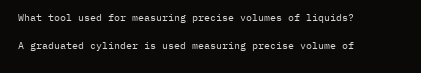What tool used for measuring precise volumes of liquids?

A graduated cylinder is used measuring precise volume of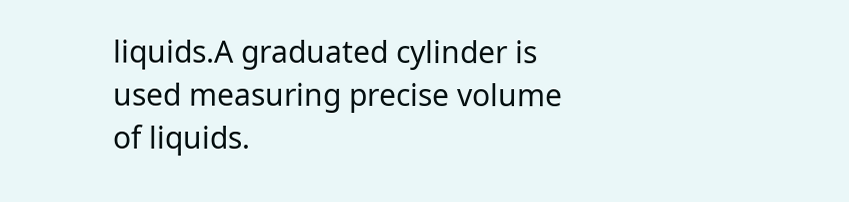liquids.A graduated cylinder is used measuring precise volume of liquids.